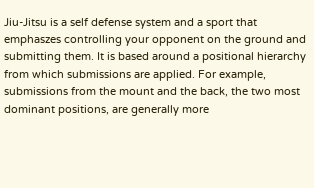Jiu-Jitsu is a self defense system and a sport that emphaszes controlling your opponent on the ground and submitting them. It is based around a positional hierarchy from which submissions are applied. For example, submissions from the mount and the back, the two most dominant positions, are generally more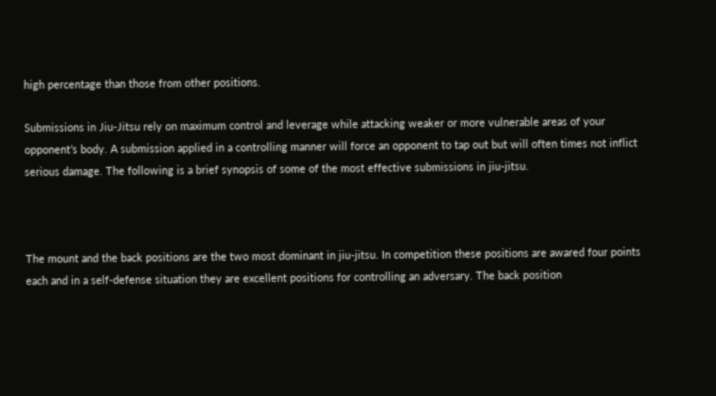high percentage than those from other positions.

Submissions in Jiu-Jitsu rely on maximum control and leverage while attacking weaker or more vulnerable areas of your opponent’s body. A submission applied in a controlling manner will force an opponent to tap out but will often times not inflict serious damage. The following is a brief synopsis of some of the most effective submissions in jiu-jitsu.



The mount and the back positions are the two most dominant in jiu-jitsu. In competition these positions are awared four points each and in a self-defense situation they are excellent positions for controlling an adversary. The back position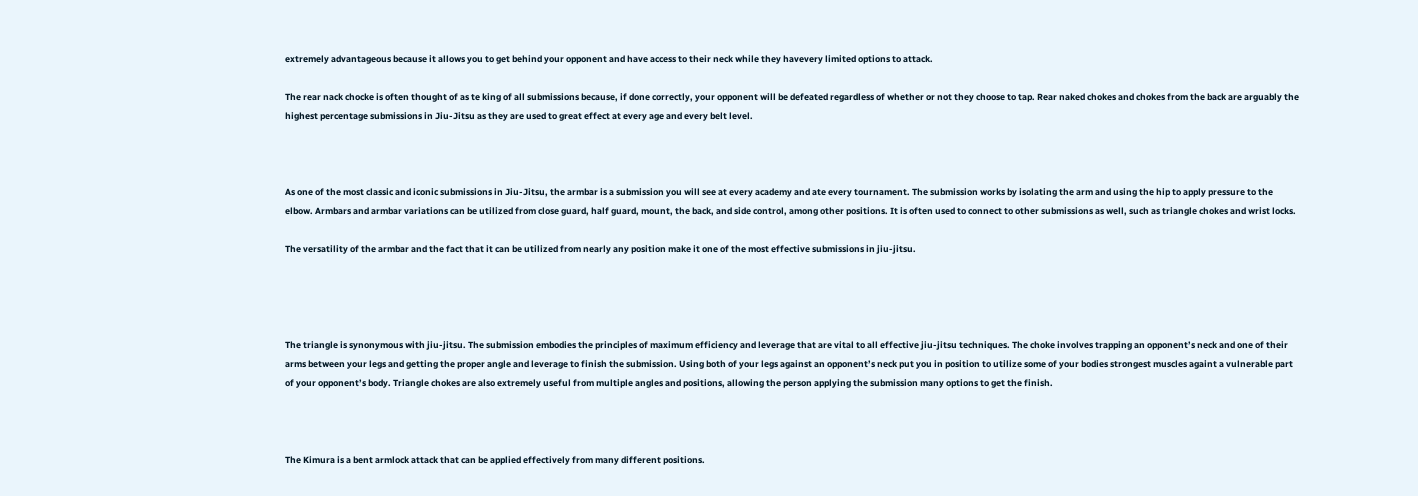extremely advantageous because it allows you to get behind your opponent and have access to their neck while they havevery limited options to attack.

The rear nack chocke is often thought of as te king of all submissions because, if done correctly, your opponent will be defeated regardless of whether or not they choose to tap. Rear naked chokes and chokes from the back are arguably the highest percentage submissions in Jiu-Jitsu as they are used to great effect at every age and every belt level.



As one of the most classic and iconic submissions in Jiu-Jitsu, the armbar is a submission you will see at every academy and ate every tournament. The submission works by isolating the arm and using the hip to apply pressure to the elbow. Armbars and armbar variations can be utilized from close guard, half guard, mount, the back, and side control, among other positions. It is often used to connect to other submissions as well, such as triangle chokes and wrist locks.

The versatility of the armbar and the fact that it can be utilized from nearly any position make it one of the most effective submissions in jiu-jitsu.




The triangle is synonymous with jiu-jitsu. The submission embodies the principles of maximum efficiency and leverage that are vital to all effective jiu-jitsu techniques. The choke involves trapping an opponent’s neck and one of their arms between your legs and getting the proper angle and leverage to finish the submission. Using both of your legs against an opponent’s neck put you in position to utilize some of your bodies strongest muscles againt a vulnerable part of your opponent’s body. Triangle chokes are also extremely useful from multiple angles and positions, allowing the person applying the submission many options to get the finish.



The Kimura is a bent armlock attack that can be applied effectively from many different positions.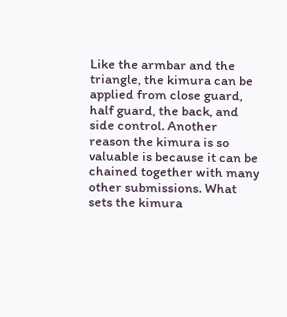Like the armbar and the triangle, the kimura can be applied from close guard, half guard, the back, and side control. Another reason the kimura is so valuable is because it can be chained together with many other submissions. What sets the kimura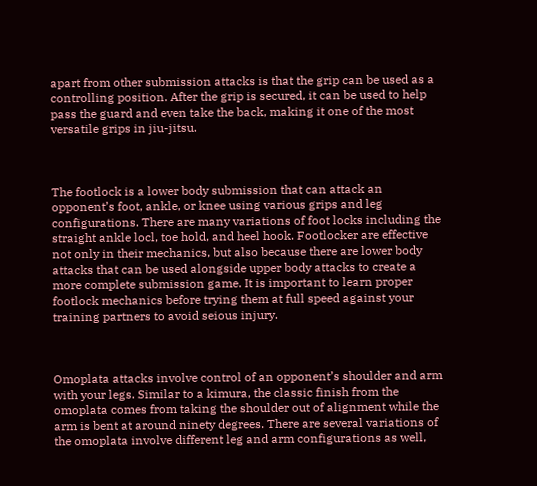apart from other submission attacks is that the grip can be used as a controlling position. After the grip is secured, it can be used to help pass the guard and even take the back, making it one of the most versatile grips in jiu-jitsu.



The footlock is a lower body submission that can attack an opponent’s foot, ankle, or knee using various grips and leg configurations. There are many variations of foot locks including the straight ankle locl, toe hold, and heel hook. Footlocker are effective not only in their mechanics, but also because there are lower body attacks that can be used alongside upper body attacks to create a more complete submission game. It is important to learn proper footlock mechanics before trying them at full speed against your training partners to avoid seious injury.



Omoplata attacks involve control of an opponent’s shoulder and arm with your legs. Similar to a kimura, the classic finish from the omoplata comes from taking the shoulder out of alignment while the arm is bent at around ninety degrees. There are several variations of the omoplata involve different leg and arm configurations as well,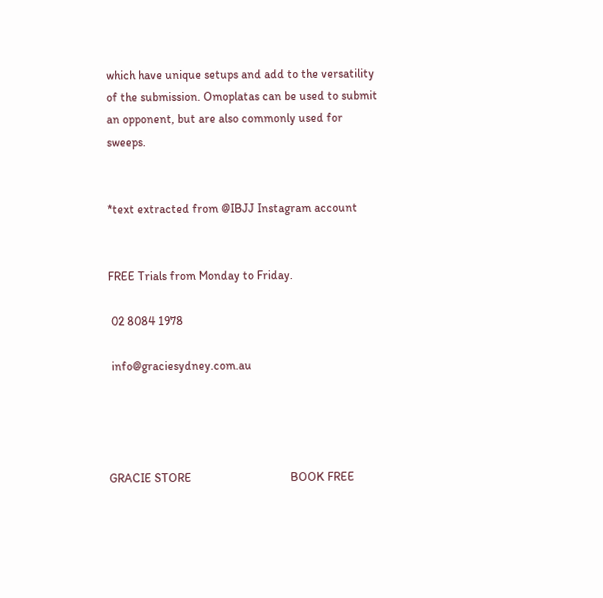which have unique setups and add to the versatility of the submission. Omoplatas can be used to submit an opponent, but are also commonly used for sweeps.


*text extracted from @IBJJ Instagram account


FREE Trials from Monday to Friday.

 02 8084 1978

 info@graciesydney.com.au




GRACIE STORE                                 BOOK FREE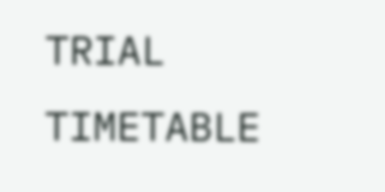TRIAL                                 TIMETABLE